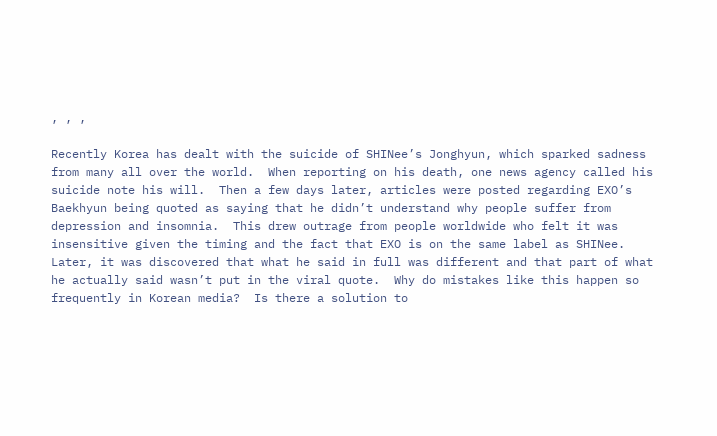, , ,

Recently Korea has dealt with the suicide of SHINee’s Jonghyun, which sparked sadness from many all over the world.  When reporting on his death, one news agency called his suicide note his will.  Then a few days later, articles were posted regarding EXO’s Baekhyun being quoted as saying that he didn’t understand why people suffer from depression and insomnia.  This drew outrage from people worldwide who felt it was insensitive given the timing and the fact that EXO is on the same label as SHINee.  Later, it was discovered that what he said in full was different and that part of what he actually said wasn’t put in the viral quote.  Why do mistakes like this happen so frequently in Korean media?  Is there a solution to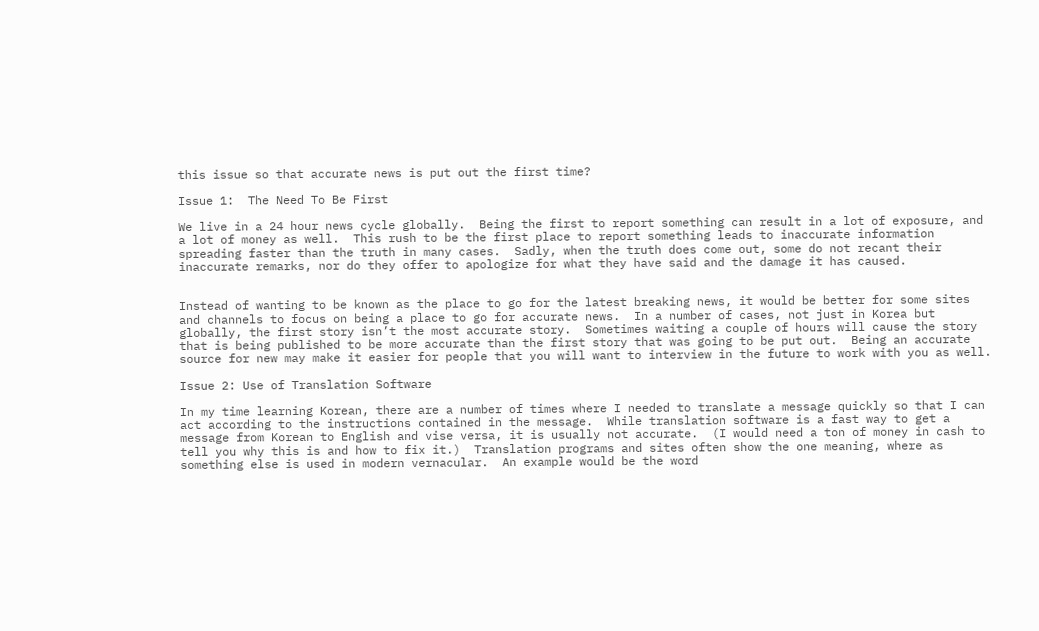this issue so that accurate news is put out the first time?

Issue 1:  The Need To Be First

We live in a 24 hour news cycle globally.  Being the first to report something can result in a lot of exposure, and a lot of money as well.  This rush to be the first place to report something leads to inaccurate information spreading faster than the truth in many cases.  Sadly, when the truth does come out, some do not recant their inaccurate remarks, nor do they offer to apologize for what they have said and the damage it has caused.


Instead of wanting to be known as the place to go for the latest breaking news, it would be better for some sites and channels to focus on being a place to go for accurate news.  In a number of cases, not just in Korea but globally, the first story isn’t the most accurate story.  Sometimes waiting a couple of hours will cause the story that is being published to be more accurate than the first story that was going to be put out.  Being an accurate source for new may make it easier for people that you will want to interview in the future to work with you as well.

Issue 2: Use of Translation Software

In my time learning Korean, there are a number of times where I needed to translate a message quickly so that I can act according to the instructions contained in the message.  While translation software is a fast way to get a message from Korean to English and vise versa, it is usually not accurate.  (I would need a ton of money in cash to tell you why this is and how to fix it.)  Translation programs and sites often show the one meaning, where as something else is used in modern vernacular.  An example would be the word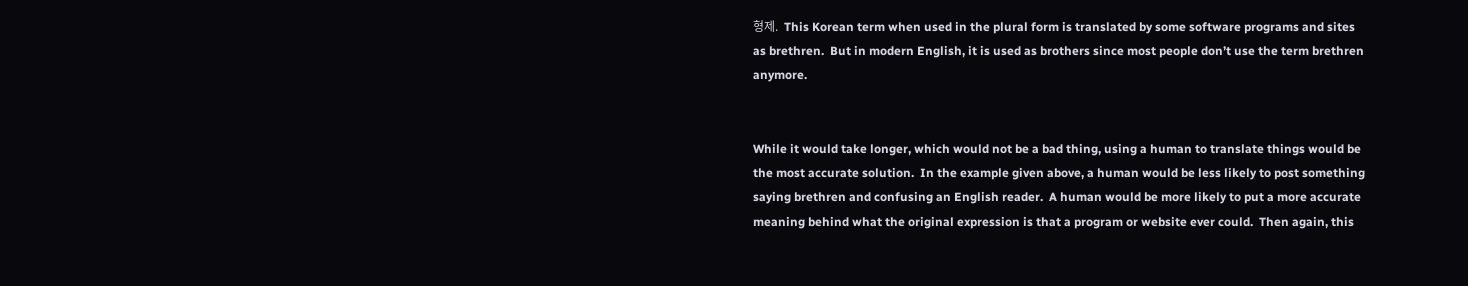형제.  This Korean term when used in the plural form is translated by some software programs and sites as brethren.  But in modern English, it is used as brothers since most people don’t use the term brethren anymore.


While it would take longer, which would not be a bad thing, using a human to translate things would be the most accurate solution.  In the example given above, a human would be less likely to post something saying brethren and confusing an English reader.  A human would be more likely to put a more accurate meaning behind what the original expression is that a program or website ever could.  Then again, this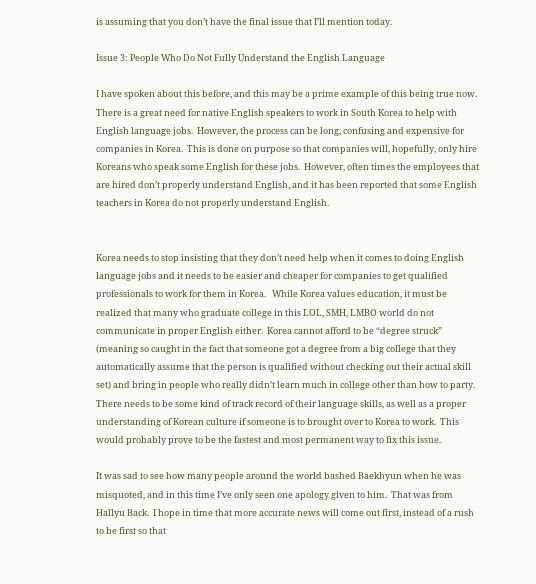is assuming that you don’t have the final issue that I’ll mention today.

Issue 3: People Who Do Not Fully Understand the English Language

I have spoken about this before, and this may be a prime example of this being true now.  There is a great need for native English speakers to work in South Korea to help with English language jobs.  However, the process can be long, confusing and expensive for companies in Korea.  This is done on purpose so that companies will, hopefully, only hire Koreans who speak some English for these jobs.  However, often times the employees that are hired don’t properly understand English, and it has been reported that some English teachers in Korea do not properly understand English.


Korea needs to stop insisting that they don’t need help when it comes to doing English language jobs and it needs to be easier and cheaper for companies to get qualified professionals to work for them in Korea.   While Korea values education, it must be realized that many who graduate college in this LOL, SMH, LMBO world do not communicate in proper English either.  Korea cannot afford to be “degree struck” (meaning so caught in the fact that someone got a degree from a big college that they automatically assume that the person is qualified without checking out their actual skill set) and bring in people who really didn’t learn much in college other than how to party.  There needs to be some kind of track record of their language skills, as well as a proper understanding of Korean culture if someone is to brought over to Korea to work.  This would probably prove to be the fastest and most permanent way to fix this issue.

It was sad to see how many people around the world bashed Baekhyun when he was misquoted, and in this time I’ve only seen one apology given to him.  That was from Hallyu Back.  I hope in time that more accurate news will come out first, instead of a rush to be first so that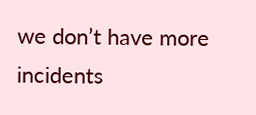we don’t have more incidents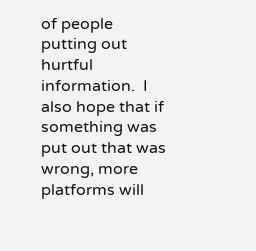of people putting out hurtful information.  I also hope that if something was put out that was wrong, more platforms will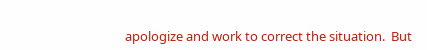apologize and work to correct the situation.  But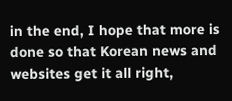in the end, I hope that more is done so that Korean news and websites get it all right,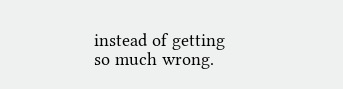instead of getting so much wrong.